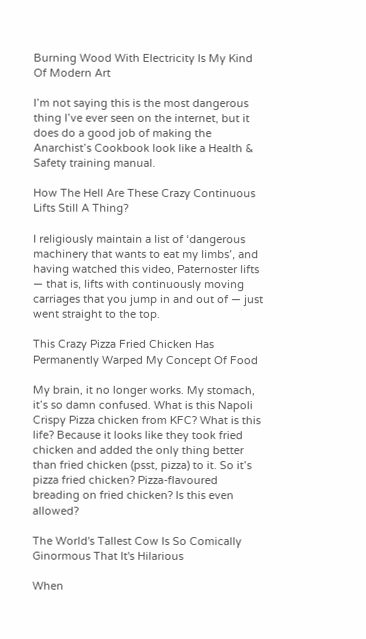Burning Wood With Electricity Is My Kind Of Modern Art

I’m not saying this is the most dangerous thing I’ve ever seen on the internet, but it does do a good job of making the Anarchist’s Cookbook look like a Health & Safety training manual.

How The Hell Are These Crazy Continuous Lifts Still A Thing?

I religiously maintain a list of ‘dangerous machinery that wants to eat my limbs’, and having watched this video, Paternoster lifts — that is, lifts with continuously moving carriages that you jump in and out of — just went straight to the top.

This Crazy Pizza Fried Chicken Has Permanently Warped My Concept Of Food

My brain, it no longer works. My stomach, it’s so damn confused. What is this Napoli Crispy Pizza chicken from KFC? What is this life? Because it looks like they took fried chicken and added the only thing better than fried chicken (psst, pizza) to it. So it’s pizza fried chicken? Pizza-flavoured breading on fried chicken? Is this even allowed?

The World's Tallest Cow Is So Comically Ginormous That It's Hilarious

When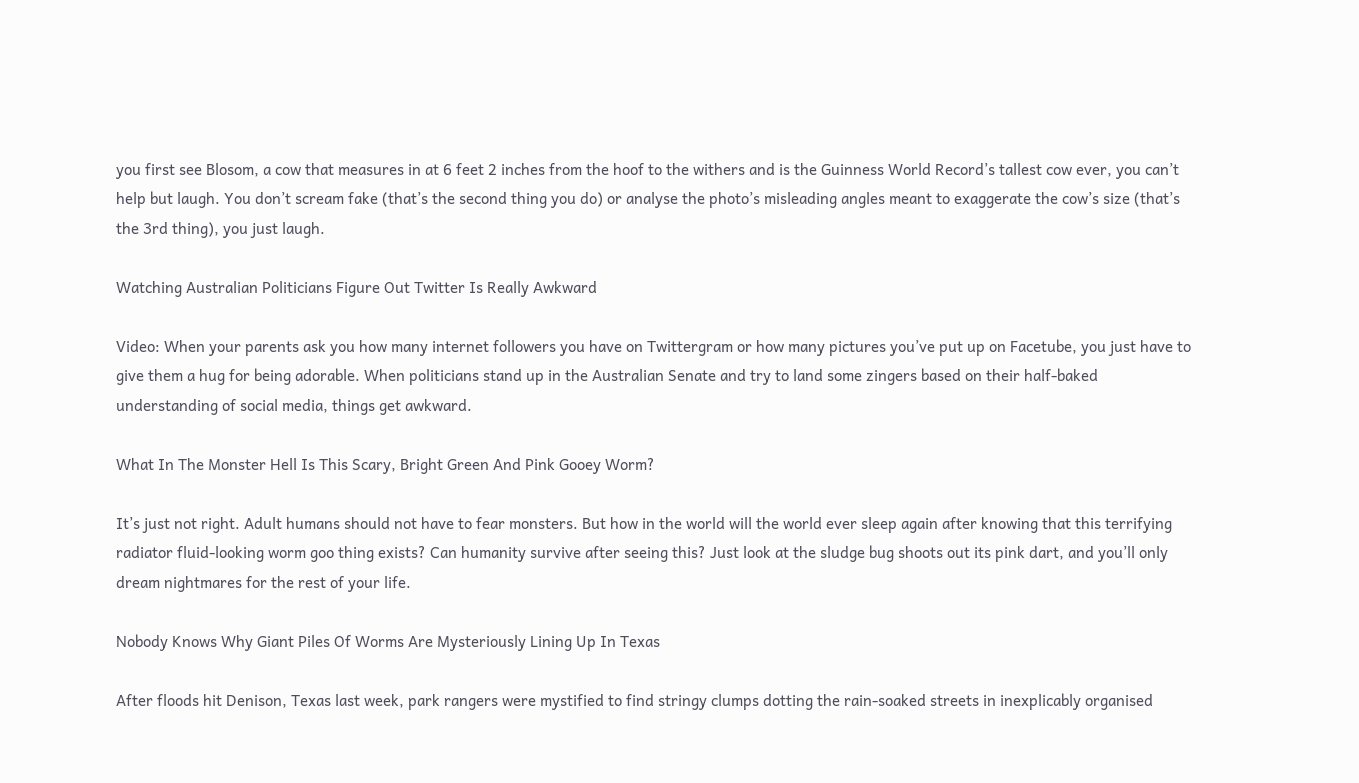you first see Blosom, a cow that measures in at 6 feet 2 inches from the hoof to the withers and is the Guinness World Record’s tallest cow ever, you can’t help but laugh. You don’t scream fake (that’s the second thing you do) or analyse the photo’s misleading angles meant to exaggerate the cow’s size (that’s the 3rd thing), you just laugh.

Watching Australian Politicians Figure Out Twitter Is Really Awkward

Video: When your parents ask you how many internet followers you have on Twittergram or how many pictures you’ve put up on Facetube, you just have to give them a hug for being adorable. When politicians stand up in the Australian Senate and try to land some zingers based on their half-baked understanding of social media, things get awkward.

What In The Monster Hell Is This Scary, Bright Green And Pink Gooey Worm?

It’s just not right. Adult humans should not have to fear monsters. But how in the world will the world ever sleep again after knowing that this terrifying radiator fluid-looking worm goo thing exists? Can humanity survive after seeing this? Just look at the sludge bug shoots out its pink dart, and you’ll only dream nightmares for the rest of your life.

Nobody Knows Why Giant Piles Of Worms Are Mysteriously Lining Up In Texas

After floods hit Denison, Texas last week, park rangers were mystified to find stringy clumps dotting the rain-soaked streets in inexplicably organised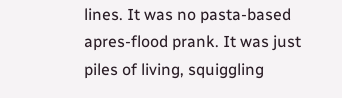lines. It was no pasta-based apres-flood prank. It was just piles of living, squiggling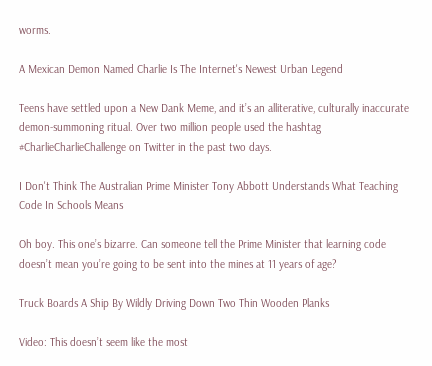worms.

A Mexican Demon Named Charlie Is The Internet's Newest Urban Legend

Teens have settled upon a New Dank Meme, and it’s an alliterative, culturally inaccurate demon-summoning ritual. Over two million people used the hashtag #CharlieCharlieChallenge on Twitter in the past two days.

I Don't Think The Australian Prime Minister Tony Abbott Understands What Teaching Code In Schools Means

Oh boy. This one’s bizarre. Can someone tell the Prime Minister that learning code doesn’t mean you’re going to be sent into the mines at 11 years of age?

Truck Boards A Ship By Wildly Driving Down Two Thin Wooden Planks

Video: This doesn’t seem like the most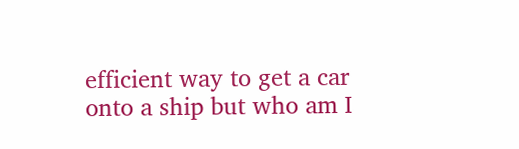efficient way to get a car onto a ship but who am I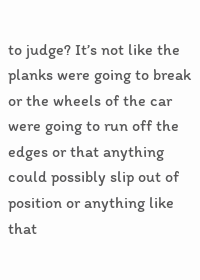to judge? It’s not like the planks were going to break or the wheels of the car were going to run off the edges or that anything could possibly slip out of position or anything like that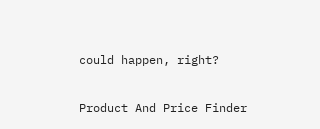could happen, right?

Product And Price Finder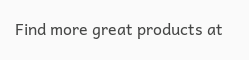Find more great products at